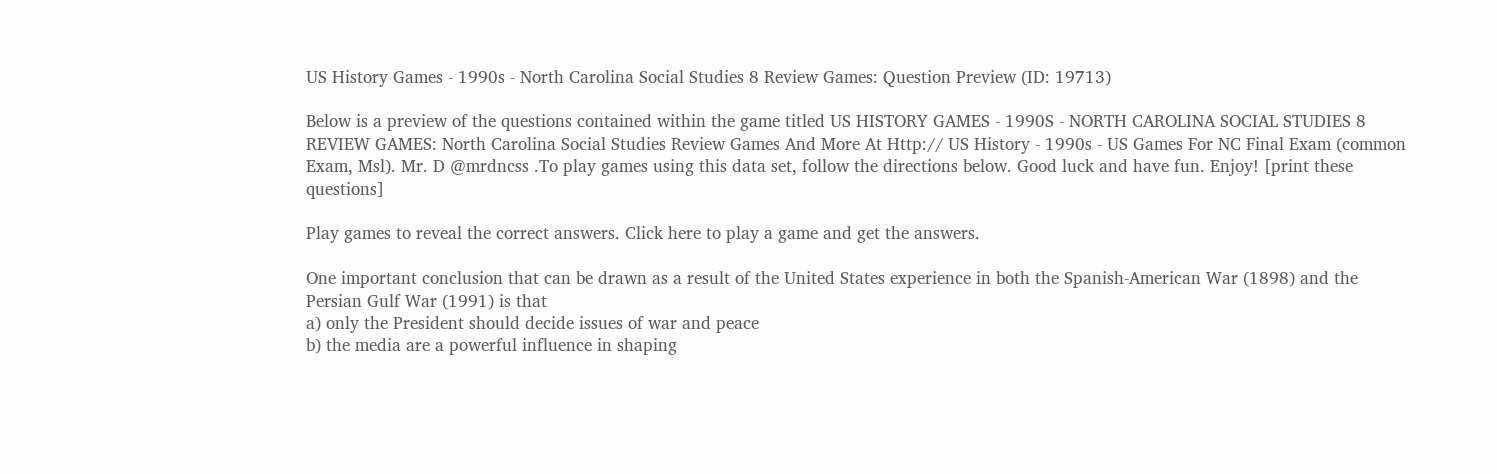US History Games - 1990s - North Carolina Social Studies 8 Review Games: Question Preview (ID: 19713)

Below is a preview of the questions contained within the game titled US HISTORY GAMES - 1990S - NORTH CAROLINA SOCIAL STUDIES 8 REVIEW GAMES: North Carolina Social Studies Review Games And More At Http:// US History - 1990s - US Games For NC Final Exam (common Exam, Msl). Mr. D @mrdncss .To play games using this data set, follow the directions below. Good luck and have fun. Enjoy! [print these questions]

Play games to reveal the correct answers. Click here to play a game and get the answers.

One important conclusion that can be drawn as a result of the United States experience in both the Spanish-American War (1898) and the Persian Gulf War (1991) is that
a) only the President should decide issues of war and peace
b) the media are a powerful influence in shaping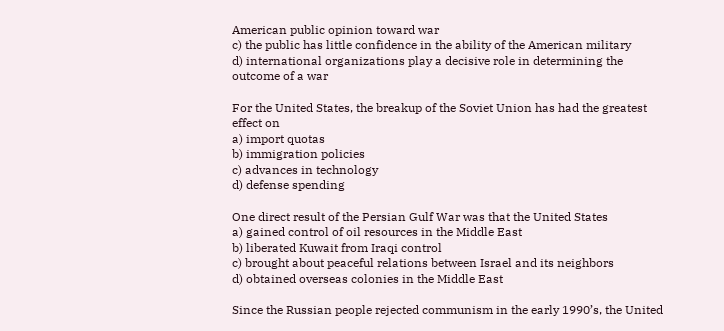American public opinion toward war
c) the public has little confidence in the ability of the American military
d) international organizations play a decisive role in determining the outcome of a war

For the United States, the breakup of the Soviet Union has had the greatest effect on
a) import quotas
b) immigration policies
c) advances in technology
d) defense spending

One direct result of the Persian Gulf War was that the United States
a) gained control of oil resources in the Middle East
b) liberated Kuwait from Iraqi control
c) brought about peaceful relations between Israel and its neighbors
d) obtained overseas colonies in the Middle East

Since the Russian people rejected communism in the early 1990’s, the United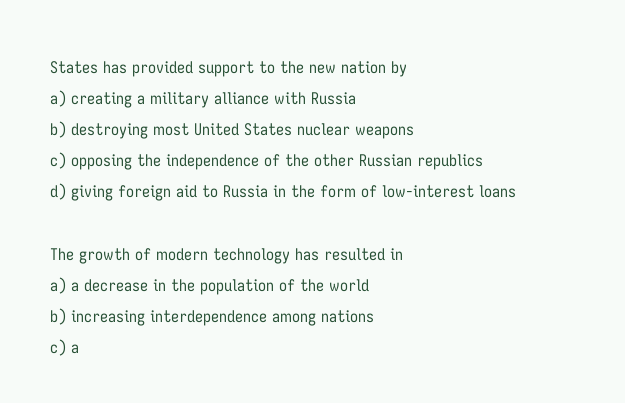States has provided support to the new nation by
a) creating a military alliance with Russia
b) destroying most United States nuclear weapons
c) opposing the independence of the other Russian republics
d) giving foreign aid to Russia in the form of low-interest loans

The growth of modern technology has resulted in
a) a decrease in the population of the world
b) increasing interdependence among nations
c) a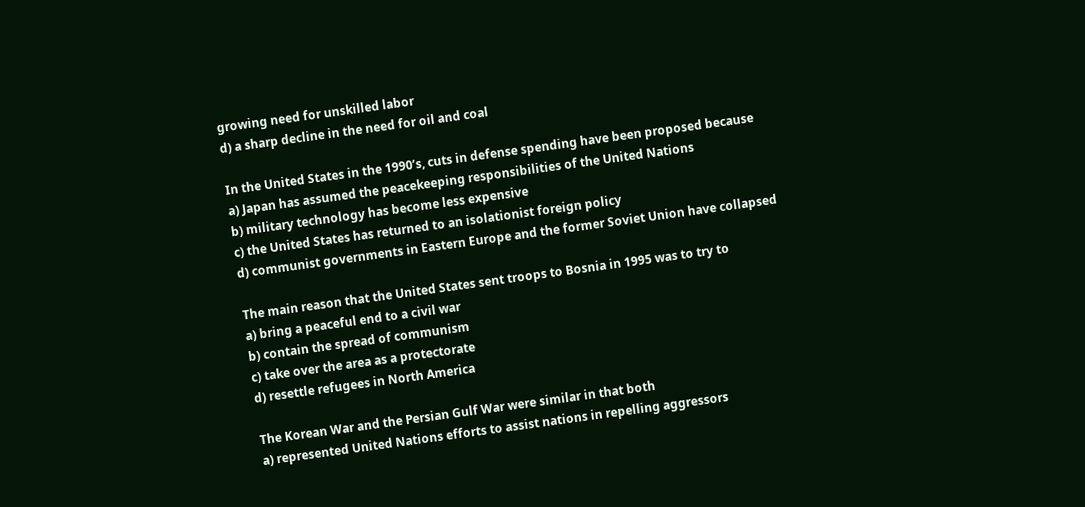growing need for unskilled labor
d) a sharp decline in the need for oil and coal

In the United States in the 1990’s, cuts in defense spending have been proposed because
a) Japan has assumed the peacekeeping responsibilities of the United Nations
b) military technology has become less expensive
c) the United States has returned to an isolationist foreign policy
d) communist governments in Eastern Europe and the former Soviet Union have collapsed

The main reason that the United States sent troops to Bosnia in 1995 was to try to
a) bring a peaceful end to a civil war
b) contain the spread of communism
c) take over the area as a protectorate
d) resettle refugees in North America

The Korean War and the Persian Gulf War were similar in that both
a) represented United Nations efforts to assist nations in repelling aggressors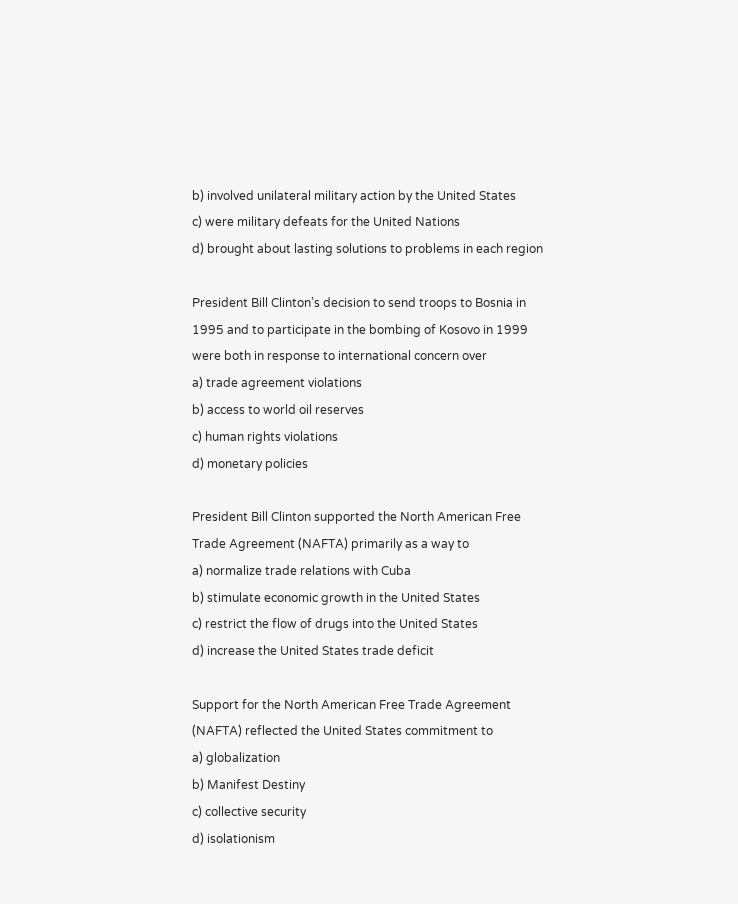b) involved unilateral military action by the United States
c) were military defeats for the United Nations
d) brought about lasting solutions to problems in each region

President Bill Clinton’s decision to send troops to Bosnia in 1995 and to participate in the bombing of Kosovo in 1999 were both in response to international concern over
a) trade agreement violations
b) access to world oil reserves
c) human rights violations
d) monetary policies

President Bill Clinton supported the North American Free Trade Agreement (NAFTA) primarily as a way to
a) normalize trade relations with Cuba
b) stimulate economic growth in the United States
c) restrict the flow of drugs into the United States
d) increase the United States trade deficit

Support for the North American Free Trade Agreement (NAFTA) reflected the United States commitment to
a) globalization
b) Manifest Destiny
c) collective security
d) isolationism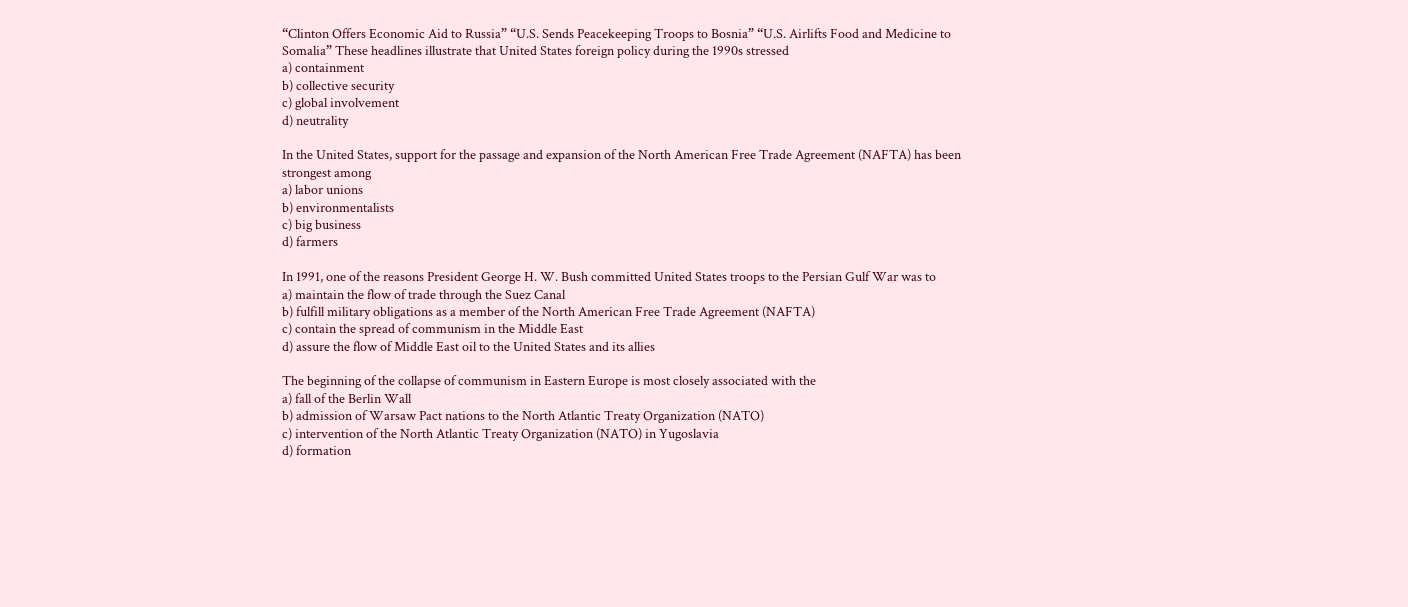“Clinton Offers Economic Aid to Russia” “U.S. Sends Peacekeeping Troops to Bosnia” “U.S. Airlifts Food and Medicine to Somalia” These headlines illustrate that United States foreign policy during the 1990s stressed
a) containment
b) collective security
c) global involvement
d) neutrality

In the United States, support for the passage and expansion of the North American Free Trade Agreement (NAFTA) has been strongest among
a) labor unions
b) environmentalists
c) big business
d) farmers

In 1991, one of the reasons President George H. W. Bush committed United States troops to the Persian Gulf War was to
a) maintain the flow of trade through the Suez Canal
b) fulfill military obligations as a member of the North American Free Trade Agreement (NAFTA)
c) contain the spread of communism in the Middle East
d) assure the flow of Middle East oil to the United States and its allies

The beginning of the collapse of communism in Eastern Europe is most closely associated with the
a) fall of the Berlin Wall
b) admission of Warsaw Pact nations to the North Atlantic Treaty Organization (NATO)
c) intervention of the North Atlantic Treaty Organization (NATO) in Yugoslavia
d) formation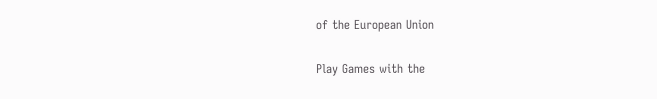of the European Union

Play Games with the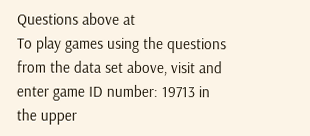Questions above at
To play games using the questions from the data set above, visit and enter game ID number: 19713 in the upper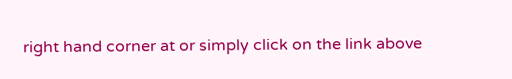right hand corner at or simply click on the link above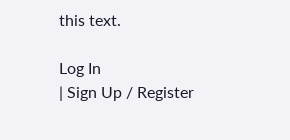this text.

Log In
| Sign Up / Register